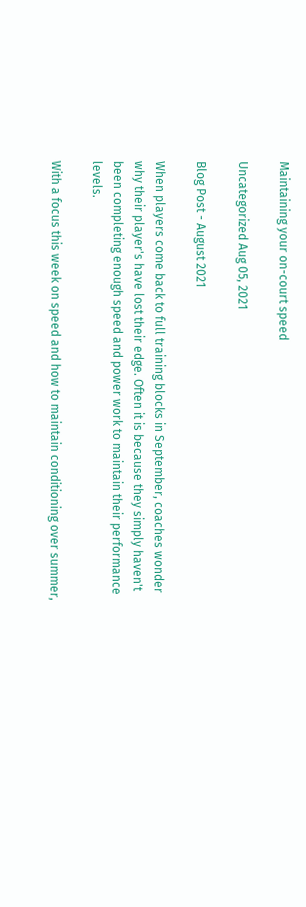Maintaining your on-court speed

Uncategorized Aug 05, 2021

Blog Post - August 2021

When players come back to full training blocks in September, coaches wonder why their player's have lost their edge. Often it is because they simply haven't been completing enough speed and power work to maintain their performance levels.

With a focus this week on speed and how to maintain conditioning over summer,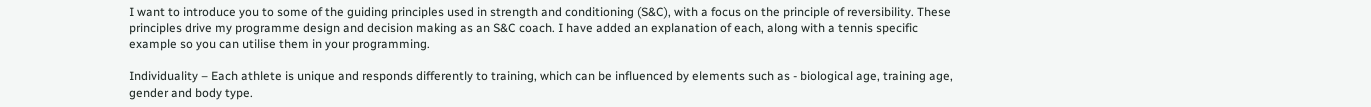I want to introduce you to some of the guiding principles used in strength and conditioning (S&C), with a focus on the principle of reversibility. These principles drive my programme design and decision making as an S&C coach. I have added an explanation of each, along with a tennis specific example so you can utilise them in your programming.

Individuality – Each athlete is unique and responds differently to training, which can be influenced by elements such as - biological age, training age, gender and body type.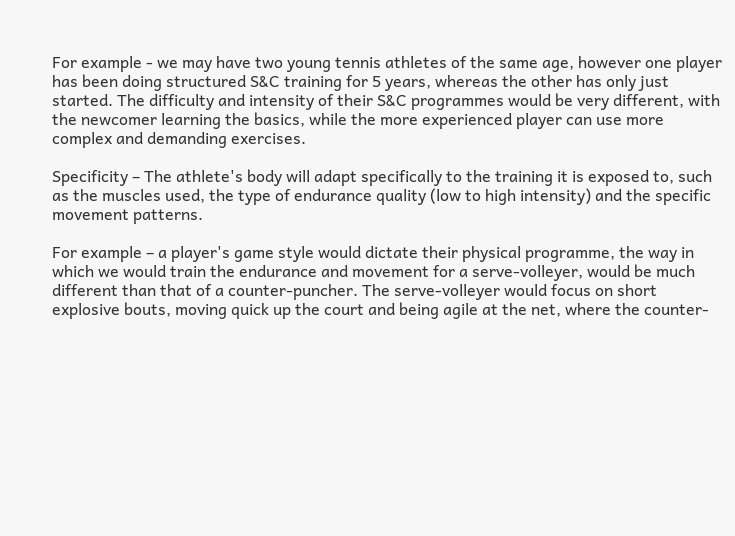For example - we may have two young tennis athletes of the same age, however one player has been doing structured S&C training for 5 years, whereas the other has only just started. The difficulty and intensity of their S&C programmes would be very different, with the newcomer learning the basics, while the more experienced player can use more complex and demanding exercises.

Specificity – The athlete's body will adapt specifically to the training it is exposed to, such as the muscles used, the type of endurance quality (low to high intensity) and the specific movement patterns.

For example – a player's game style would dictate their physical programme, the way in which we would train the endurance and movement for a serve-volleyer, would be much different than that of a counter-puncher. The serve-volleyer would focus on short explosive bouts, moving quick up the court and being agile at the net, where the counter-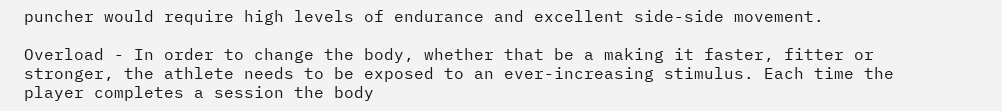puncher would require high levels of endurance and excellent side-side movement.

Overload - In order to change the body, whether that be a making it faster, fitter or stronger, the athlete needs to be exposed to an ever-increasing stimulus. Each time the player completes a session the body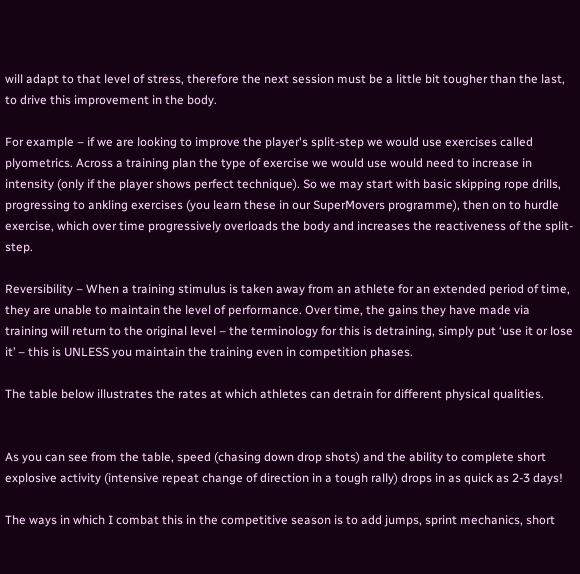will adapt to that level of stress, therefore the next session must be a little bit tougher than the last, to drive this improvement in the body.

For example – if we are looking to improve the player's split-step we would use exercises called plyometrics. Across a training plan the type of exercise we would use would need to increase in intensity (only if the player shows perfect technique). So we may start with basic skipping rope drills, progressing to ankling exercises (you learn these in our SuperMovers programme), then on to hurdle exercise, which over time progressively overloads the body and increases the reactiveness of the split-step.

Reversibility – When a training stimulus is taken away from an athlete for an extended period of time, they are unable to maintain the level of performance. Over time, the gains they have made via training will return to the original level – the terminology for this is detraining, simply put ‘use it or lose it’ – this is UNLESS you maintain the training even in competition phases.

The table below illustrates the rates at which athletes can detrain for different physical qualities.


As you can see from the table, speed (chasing down drop shots) and the ability to complete short explosive activity (intensive repeat change of direction in a tough rally) drops in as quick as 2-3 days!

The ways in which I combat this in the competitive season is to add jumps, sprint mechanics, short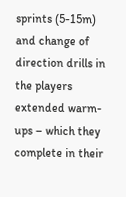sprints (5-15m) and change of direction drills in the players extended warm-ups – which they complete in their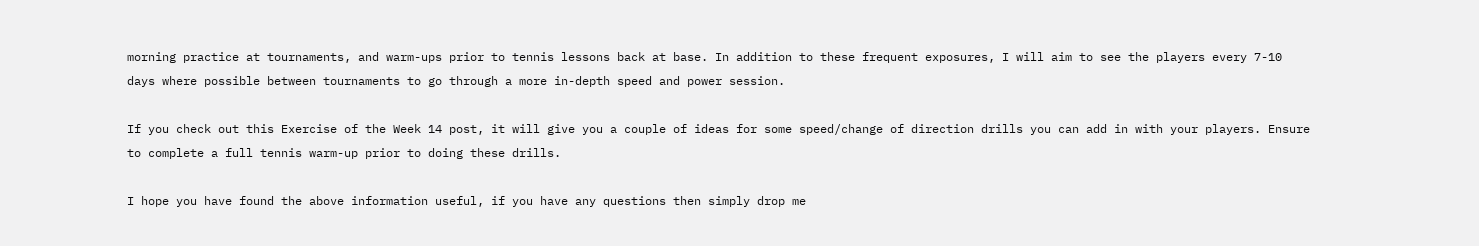morning practice at tournaments, and warm-ups prior to tennis lessons back at base. In addition to these frequent exposures, I will aim to see the players every 7-10 days where possible between tournaments to go through a more in-depth speed and power session.

If you check out this Exercise of the Week 14 post, it will give you a couple of ideas for some speed/change of direction drills you can add in with your players. Ensure to complete a full tennis warm-up prior to doing these drills.

I hope you have found the above information useful, if you have any questions then simply drop me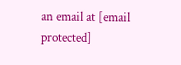an email at [email protected]